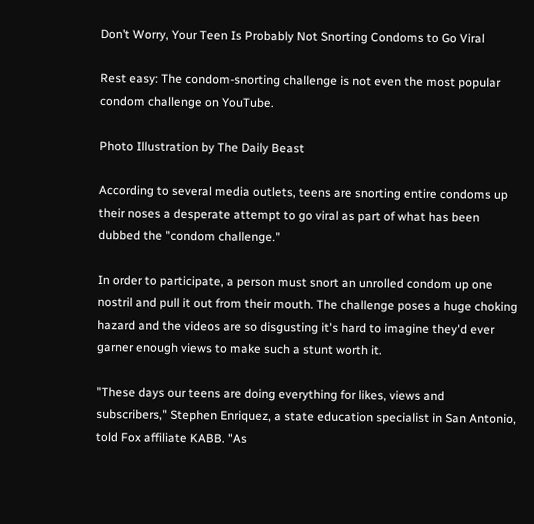Don’t Worry, Your Teen Is Probably Not Snorting Condoms to Go Viral

Rest easy: The condom-snorting challenge is not even the most popular condom challenge on YouTube.

Photo Illustration by The Daily Beast

According to several media outlets, teens are snorting entire condoms up their noses a desperate attempt to go viral as part of what has been dubbed the "condom challenge."

In order to participate, a person must snort an unrolled condom up one nostril and pull it out from their mouth. The challenge poses a huge choking hazard and the videos are so disgusting it's hard to imagine they'd ever garner enough views to make such a stunt worth it.

"These days our teens are doing everything for likes, views and subscribers," Stephen Enriquez, a state education specialist in San Antonio, told Fox affiliate KABB. "As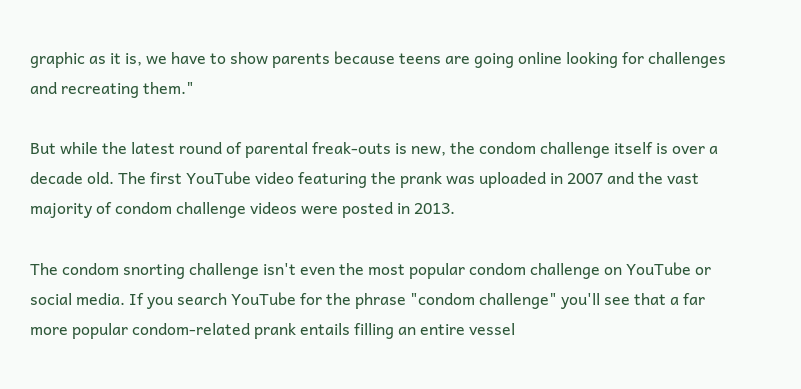graphic as it is, we have to show parents because teens are going online looking for challenges and recreating them."

But while the latest round of parental freak-outs is new, the condom challenge itself is over a decade old. The first YouTube video featuring the prank was uploaded in 2007 and the vast majority of condom challenge videos were posted in 2013.

The condom snorting challenge isn't even the most popular condom challenge on YouTube or social media. If you search YouTube for the phrase "condom challenge" you'll see that a far more popular condom-related prank entails filling an entire vessel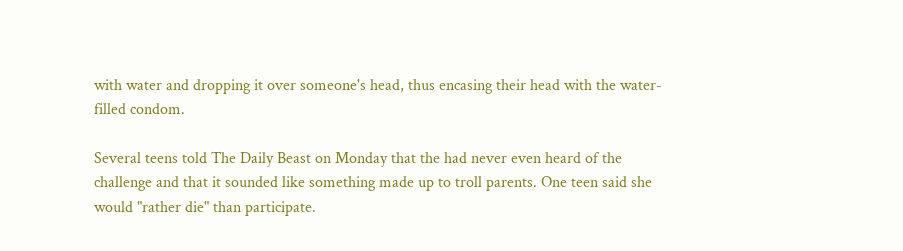with water and dropping it over someone's head, thus encasing their head with the water-filled condom.

Several teens told The Daily Beast on Monday that the had never even heard of the challenge and that it sounded like something made up to troll parents. One teen said she would "rather die" than participate.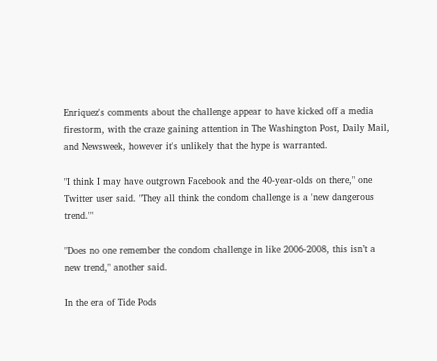Enriquez's comments about the challenge appear to have kicked off a media firestorm, with the craze gaining attention in The Washington Post, Daily Mail, and Newsweek, however it's unlikely that the hype is warranted.

"I think I may have outgrown Facebook and the 40-year-olds on there," one Twitter user said. "They all think the condom challenge is a 'new dangerous trend.'"

"Does no one remember the condom challenge in like 2006-2008, this isn’t a new trend," another said.

In the era of Tide Pods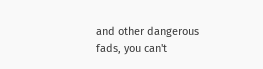and other dangerous fads, you can't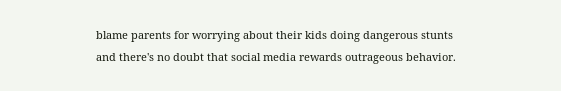blame parents for worrying about their kids doing dangerous stunts and there's no doubt that social media rewards outrageous behavior.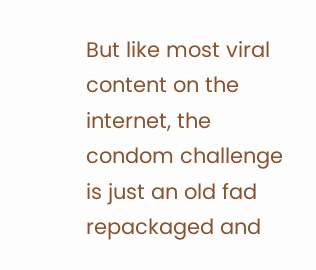But like most viral content on the internet, the condom challenge is just an old fad repackaged and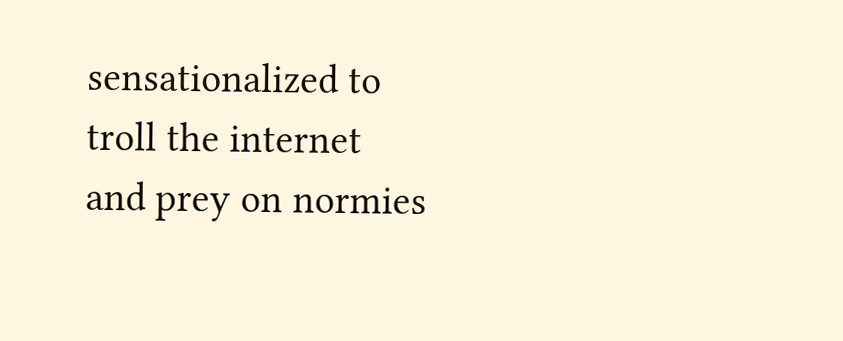sensationalized to troll the internet and prey on normies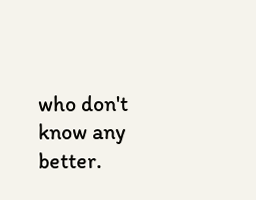who don't know any better.